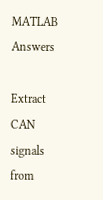MATLAB Answers

Extract CAN signals from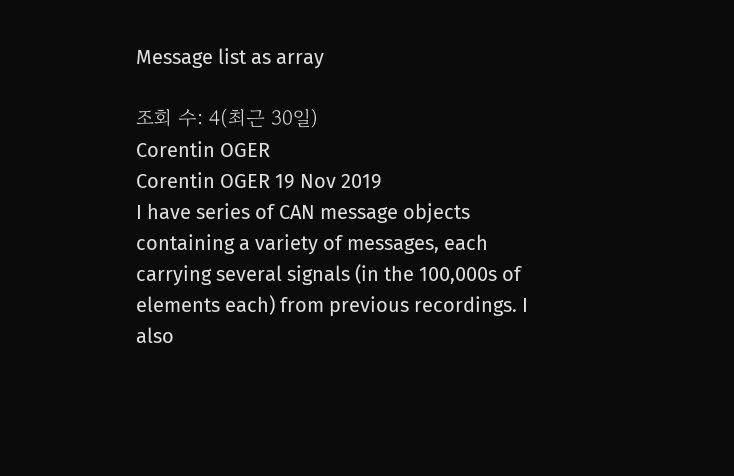Message list as array

조회 수: 4(최근 30일)
Corentin OGER
Corentin OGER 19 Nov 2019
I have series of CAN message objects containing a variety of messages, each carrying several signals (in the 100,000s of elements each) from previous recordings. I also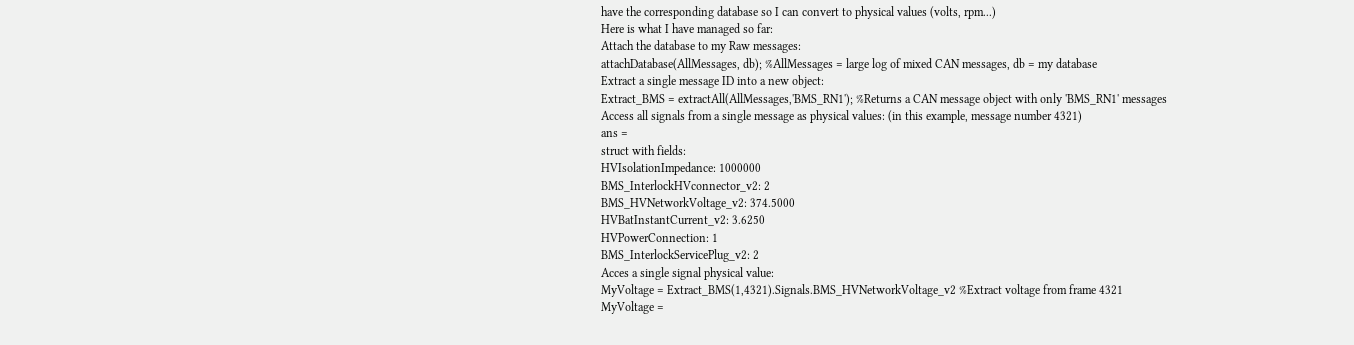have the corresponding database so I can convert to physical values (volts, rpm...)
Here is what I have managed so far:
Attach the database to my Raw messages:
attachDatabase(AllMessages, db); %AllMessages = large log of mixed CAN messages, db = my database
Extract a single message ID into a new object:
Extract_BMS = extractAll(AllMessages,'BMS_RN1'); %Returns a CAN message object with only 'BMS_RN1' messages
Access all signals from a single message as physical values: (in this example, message number 4321)
ans =
struct with fields:
HVIsolationImpedance: 1000000
BMS_InterlockHVconnector_v2: 2
BMS_HVNetworkVoltage_v2: 374.5000
HVBatInstantCurrent_v2: 3.6250
HVPowerConnection: 1
BMS_InterlockServicePlug_v2: 2
Acces a single signal physical value:
MyVoltage = Extract_BMS(1,4321).Signals.BMS_HVNetworkVoltage_v2 %Extract voltage from frame 4321
MyVoltage =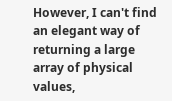However, I can't find an elegant way of returning a large array of physical values,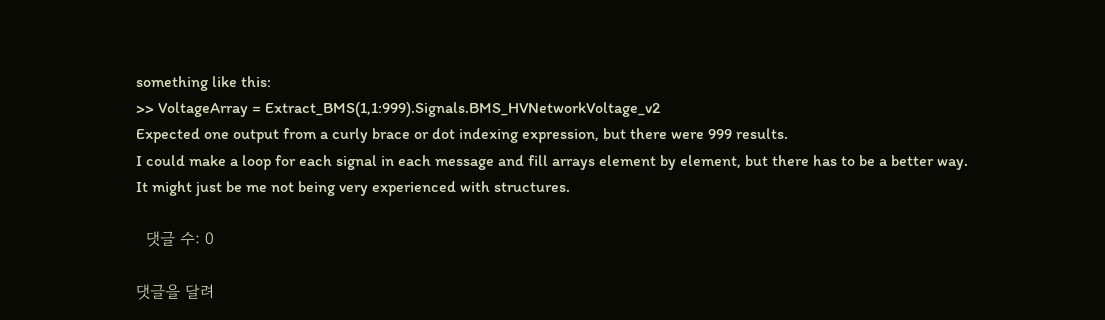something like this:
>> VoltageArray = Extract_BMS(1,1:999).Signals.BMS_HVNetworkVoltage_v2
Expected one output from a curly brace or dot indexing expression, but there were 999 results.
I could make a loop for each signal in each message and fill arrays element by element, but there has to be a better way. It might just be me not being very experienced with structures.

  댓글 수: 0

댓글을 달려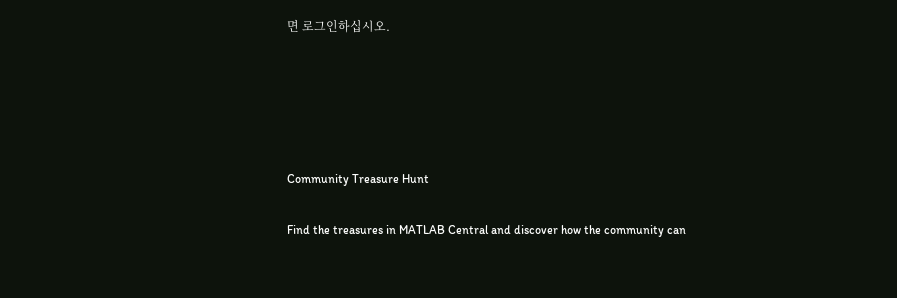면 로그인하십시오.





Community Treasure Hunt

Find the treasures in MATLAB Central and discover how the community can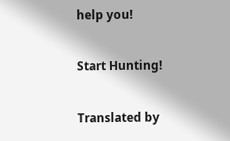help you!

Start Hunting!

Translated by